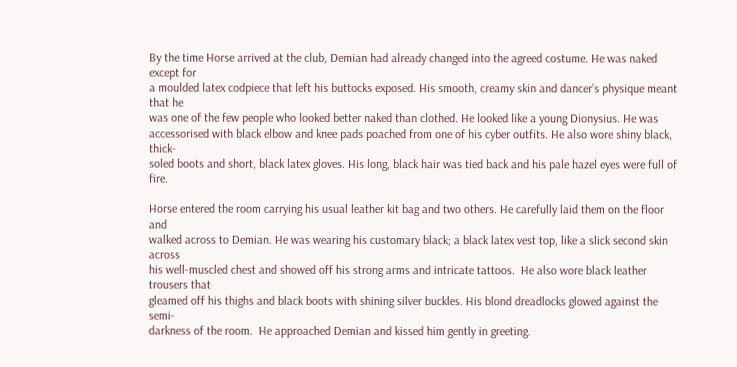By the time Horse arrived at the club, Demian had already changed into the agreed costume. He was naked except for
a moulded latex codpiece that left his buttocks exposed. His smooth, creamy skin and dancer’s physique meant that he
was one of the few people who looked better naked than clothed. He looked like a young Dionysius. He was
accessorised with black elbow and knee pads poached from one of his cyber outfits. He also wore shiny black, thick-
soled boots and short, black latex gloves. His long, black hair was tied back and his pale hazel eyes were full of fire.

Horse entered the room carrying his usual leather kit bag and two others. He carefully laid them on the floor and
walked across to Demian. He was wearing his customary black; a black latex vest top, like a slick second skin across
his well-muscled chest and showed off his strong arms and intricate tattoos.  He also wore black leather trousers that
gleamed off his thighs and black boots with shining silver buckles. His blond dreadlocks glowed against the semi-
darkness of the room.  He approached Demian and kissed him gently in greeting.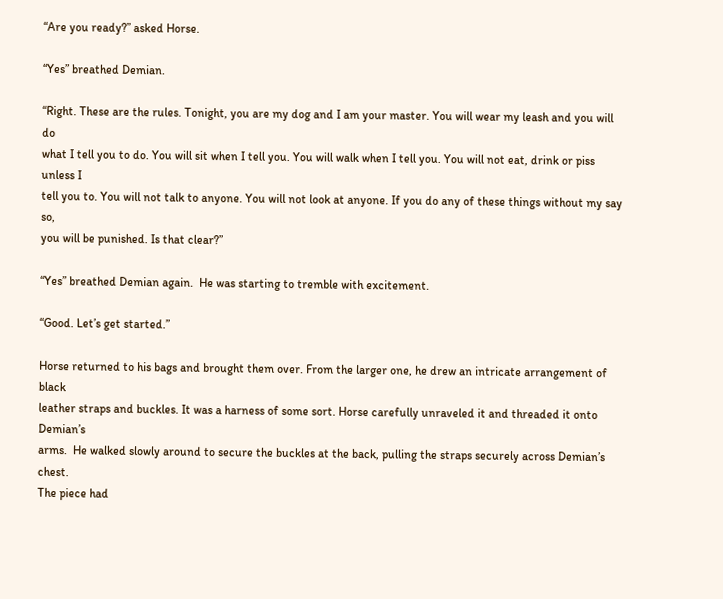“Are you ready?” asked Horse.

“Yes” breathed Demian.

“Right. These are the rules. Tonight, you are my dog and I am your master. You will wear my leash and you will do
what I tell you to do. You will sit when I tell you. You will walk when I tell you. You will not eat, drink or piss unless I
tell you to. You will not talk to anyone. You will not look at anyone. If you do any of these things without my say so,
you will be punished. Is that clear?”

“Yes” breathed Demian again.  He was starting to tremble with excitement.

“Good. Let’s get started.”

Horse returned to his bags and brought them over. From the larger one, he drew an intricate arrangement of black
leather straps and buckles. It was a harness of some sort. Horse carefully unraveled it and threaded it onto Demian’s
arms.  He walked slowly around to secure the buckles at the back, pulling the straps securely across Demian’s chest.
The piece had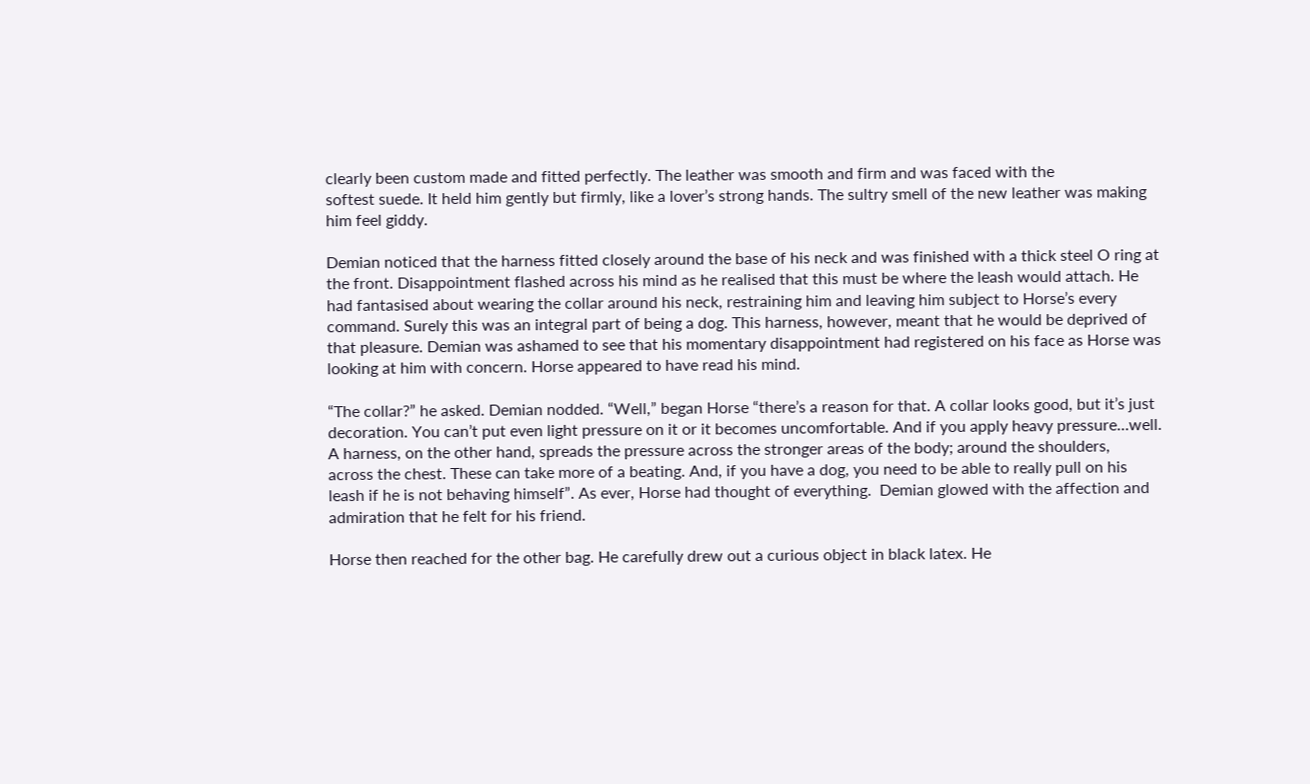clearly been custom made and fitted perfectly. The leather was smooth and firm and was faced with the
softest suede. It held him gently but firmly, like a lover’s strong hands. The sultry smell of the new leather was making
him feel giddy.

Demian noticed that the harness fitted closely around the base of his neck and was finished with a thick steel O ring at
the front. Disappointment flashed across his mind as he realised that this must be where the leash would attach. He
had fantasised about wearing the collar around his neck, restraining him and leaving him subject to Horse’s every
command. Surely this was an integral part of being a dog. This harness, however, meant that he would be deprived of
that pleasure. Demian was ashamed to see that his momentary disappointment had registered on his face as Horse was
looking at him with concern. Horse appeared to have read his mind.

“The collar?” he asked. Demian nodded. “Well,” began Horse “there’s a reason for that. A collar looks good, but it’s just
decoration. You can’t put even light pressure on it or it becomes uncomfortable. And if you apply heavy pressure…well.
A harness, on the other hand, spreads the pressure across the stronger areas of the body; around the shoulders,
across the chest. These can take more of a beating. And, if you have a dog, you need to be able to really pull on his
leash if he is not behaving himself”. As ever, Horse had thought of everything.  Demian glowed with the affection and
admiration that he felt for his friend.

Horse then reached for the other bag. He carefully drew out a curious object in black latex. He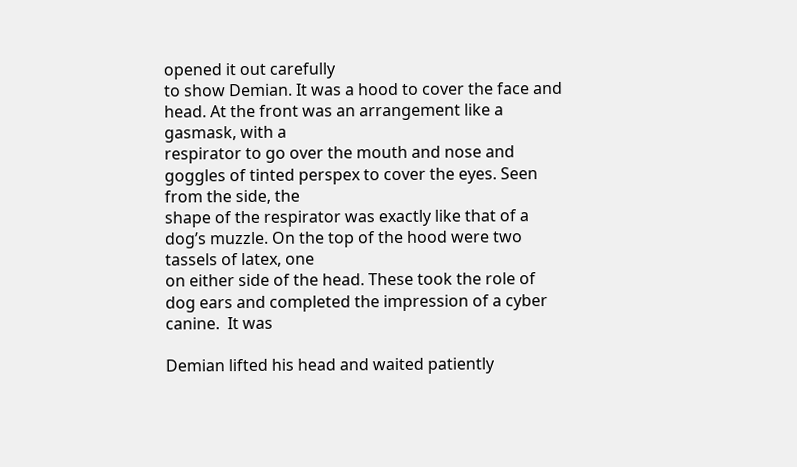opened it out carefully
to show Demian. It was a hood to cover the face and head. At the front was an arrangement like a gasmask, with a
respirator to go over the mouth and nose and goggles of tinted perspex to cover the eyes. Seen from the side, the
shape of the respirator was exactly like that of a dog’s muzzle. On the top of the hood were two tassels of latex, one
on either side of the head. These took the role of dog ears and completed the impression of a cyber canine.  It was

Demian lifted his head and waited patiently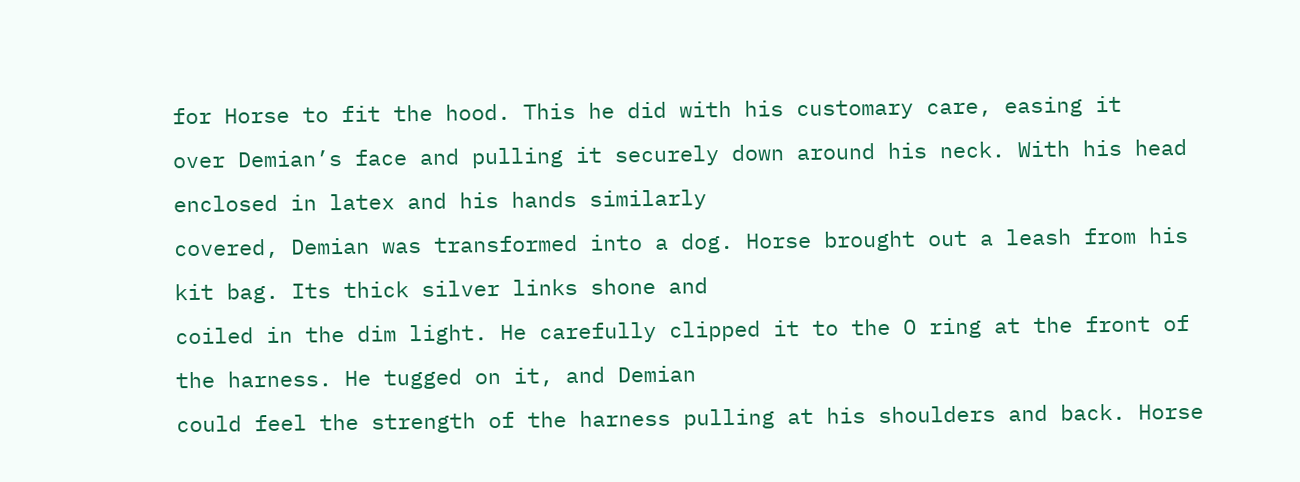for Horse to fit the hood. This he did with his customary care, easing it
over Demian’s face and pulling it securely down around his neck. With his head enclosed in latex and his hands similarly
covered, Demian was transformed into a dog. Horse brought out a leash from his kit bag. Its thick silver links shone and
coiled in the dim light. He carefully clipped it to the O ring at the front of the harness. He tugged on it, and Demian
could feel the strength of the harness pulling at his shoulders and back. Horse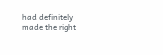had definitely made the right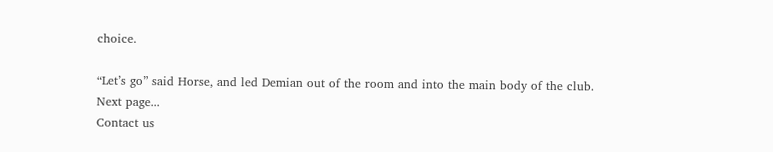choice.

“Let’s go” said Horse, and led Demian out of the room and into the main body of the club.
Next page...
Contact us